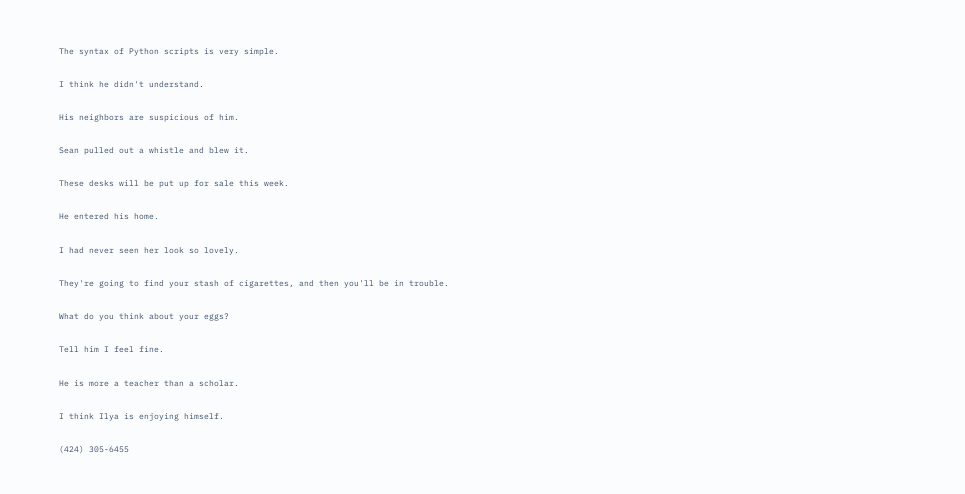The syntax of Python scripts is very simple.

I think he didn't understand.

His neighbors are suspicious of him.

Sean pulled out a whistle and blew it.

These desks will be put up for sale this week.

He entered his home.

I had never seen her look so lovely.

They're going to find your stash of cigarettes, and then you'll be in trouble.

What do you think about your eggs?

Tell him I feel fine.

He is more a teacher than a scholar.

I think Ilya is enjoying himself.

(424) 305-6455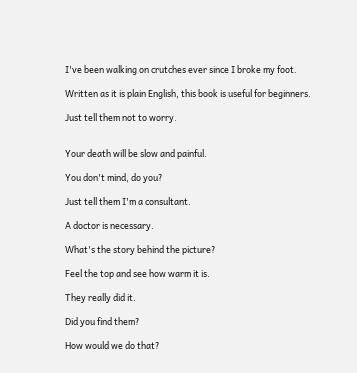I've been walking on crutches ever since I broke my foot.

Written as it is plain English, this book is useful for beginners.

Just tell them not to worry.


Your death will be slow and painful.

You don't mind, do you?

Just tell them I'm a consultant.

A doctor is necessary.

What's the story behind the picture?

Feel the top and see how warm it is.

They really did it.

Did you find them?

How would we do that?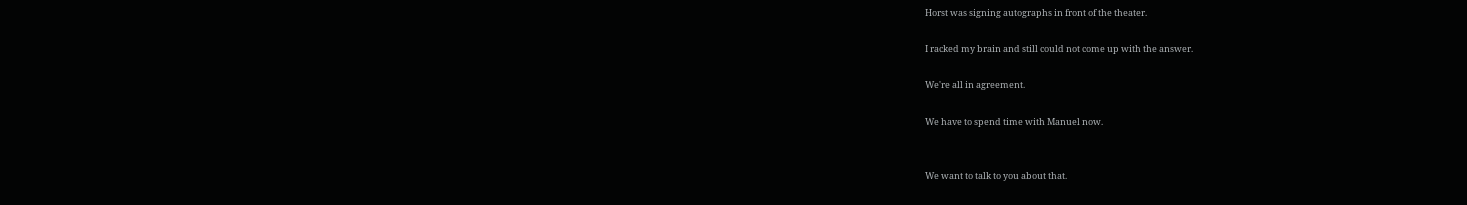Horst was signing autographs in front of the theater.

I racked my brain and still could not come up with the answer.

We're all in agreement.

We have to spend time with Manuel now.


We want to talk to you about that.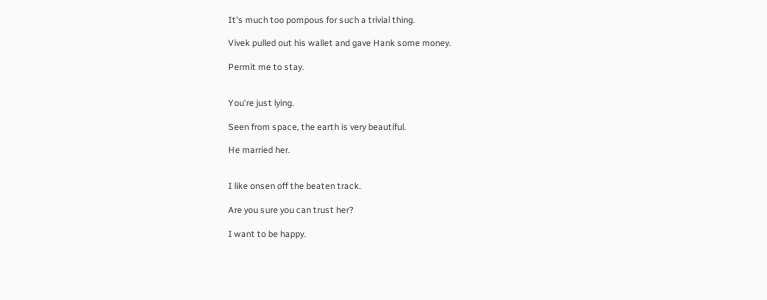It's much too pompous for such a trivial thing.

Vivek pulled out his wallet and gave Hank some money.

Permit me to stay.


You're just lying.

Seen from space, the earth is very beautiful.

He married her.


I like onsen off the beaten track.

Are you sure you can trust her?

I want to be happy.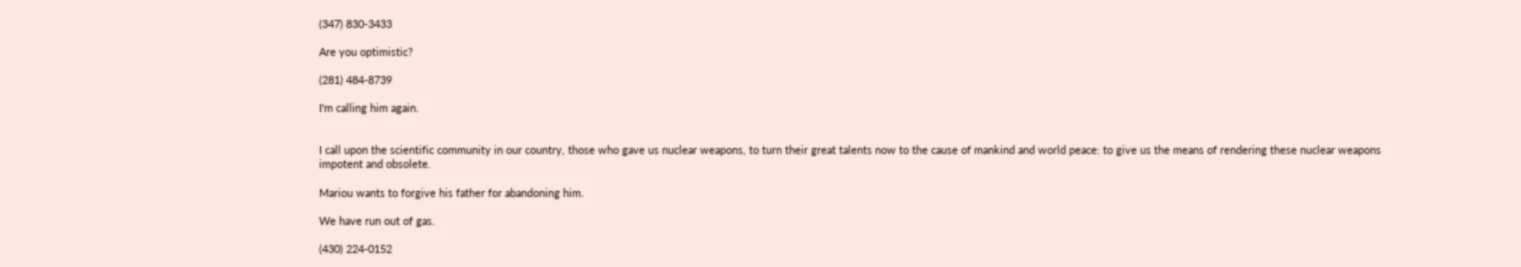(347) 830-3433

Are you optimistic?

(281) 484-8739

I'm calling him again.


I call upon the scientific community in our country, those who gave us nuclear weapons, to turn their great talents now to the cause of mankind and world peace: to give us the means of rendering these nuclear weapons impotent and obsolete.

Mariou wants to forgive his father for abandoning him.

We have run out of gas.

(430) 224-0152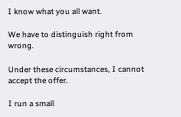I know what you all want.

We have to distinguish right from wrong.

Under these circumstances, I cannot accept the offer.

I run a small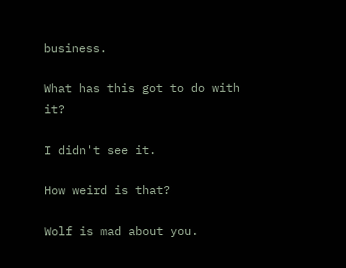business.

What has this got to do with it?

I didn't see it.

How weird is that?

Wolf is mad about you.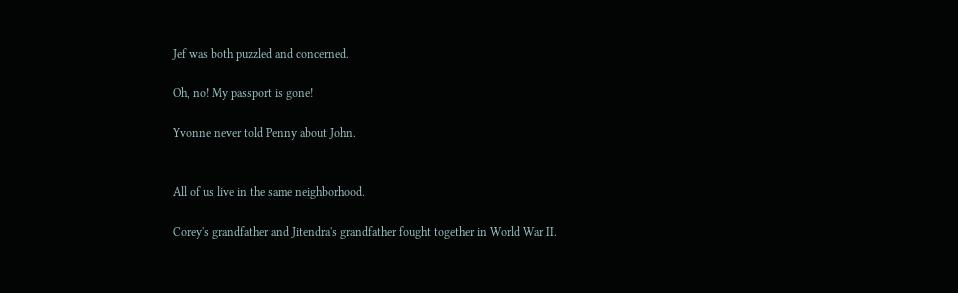Jef was both puzzled and concerned.

Oh, no! My passport is gone!

Yvonne never told Penny about John.


All of us live in the same neighborhood.

Corey's grandfather and Jitendra's grandfather fought together in World War II.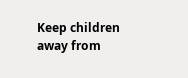Keep children away from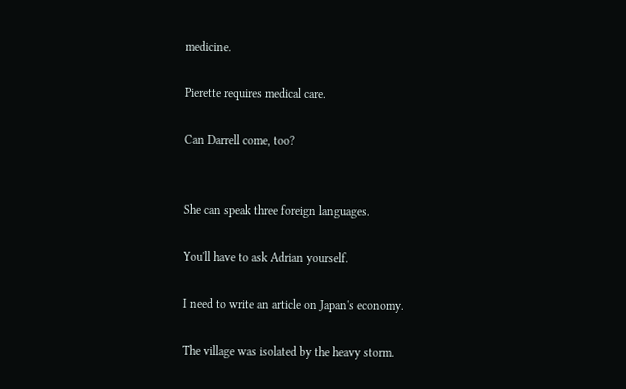medicine.

Pierette requires medical care.

Can Darrell come, too?


She can speak three foreign languages.

You'll have to ask Adrian yourself.

I need to write an article on Japan's economy.

The village was isolated by the heavy storm.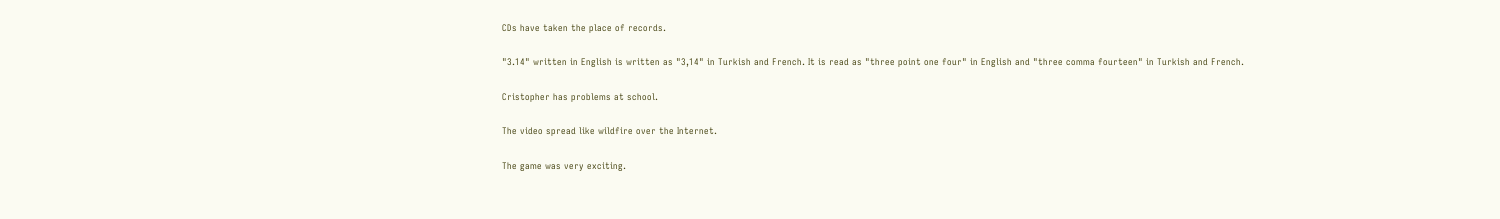CDs have taken the place of records.

"3.14" written in English is written as "3,14" in Turkish and French. It is read as "three point one four" in English and "three comma fourteen" in Turkish and French.

Cristopher has problems at school.

The video spread like wildfire over the Internet.

The game was very exciting.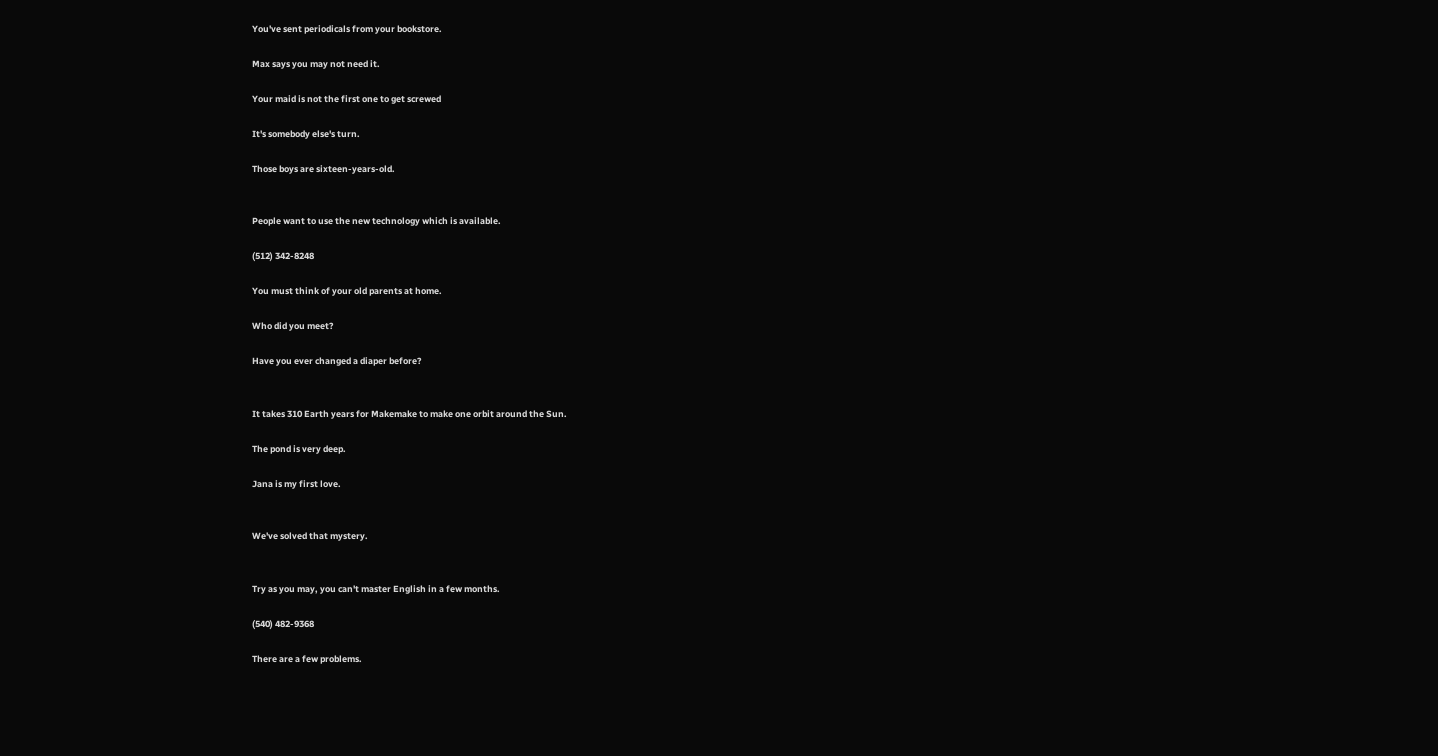You've sent periodicals from your bookstore.

Max says you may not need it.

Your maid is not the first one to get screwed

It's somebody else's turn.

Those boys are sixteen-years-old.


People want to use the new technology which is available.

(512) 342-8248

You must think of your old parents at home.

Who did you meet?

Have you ever changed a diaper before?


It takes 310 Earth years for Makemake to make one orbit around the Sun.

The pond is very deep.

Jana is my first love.


We've solved that mystery.


Try as you may, you can't master English in a few months.

(540) 482-9368

There are a few problems.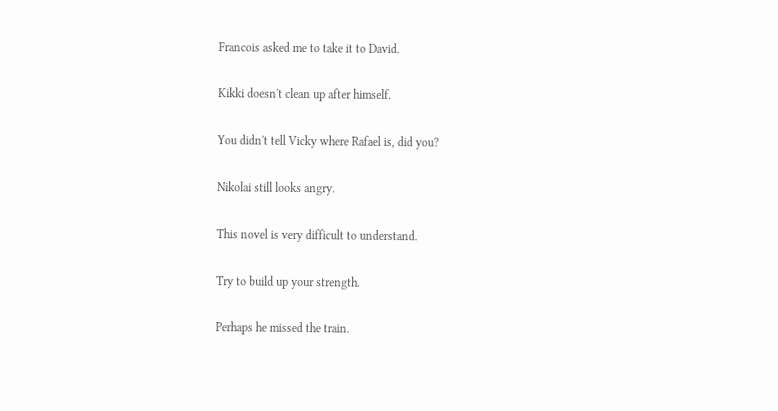Francois asked me to take it to David.

Kikki doesn't clean up after himself.

You didn't tell Vicky where Rafael is, did you?

Nikolai still looks angry.

This novel is very difficult to understand.

Try to build up your strength.

Perhaps he missed the train.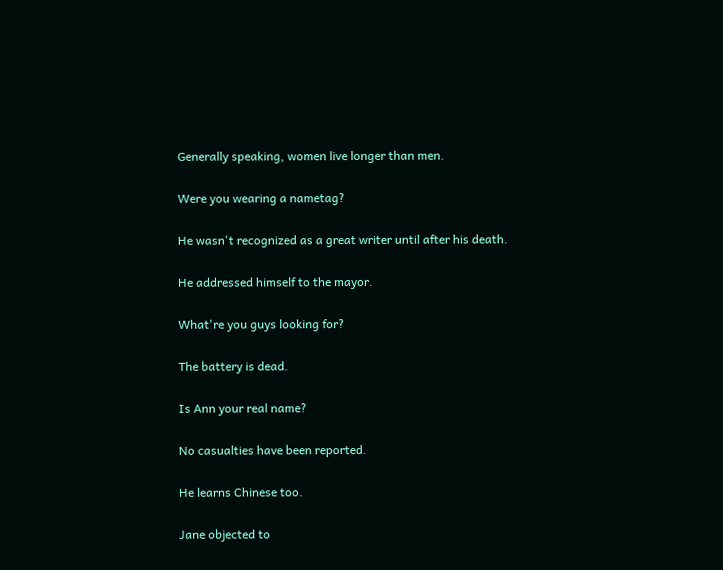Generally speaking, women live longer than men.

Were you wearing a nametag?

He wasn't recognized as a great writer until after his death.

He addressed himself to the mayor.

What're you guys looking for?

The battery is dead.

Is Ann your real name?

No casualties have been reported.

He learns Chinese too.

Jane objected to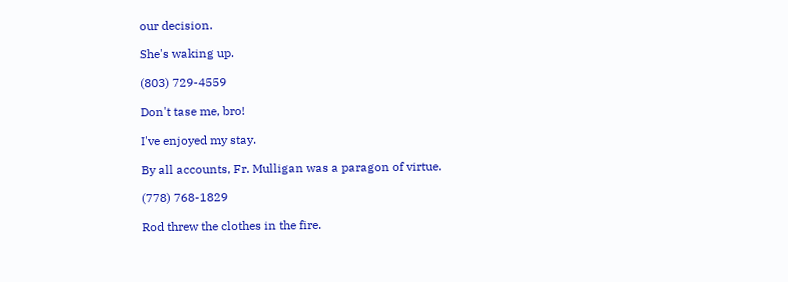our decision.

She's waking up.

(803) 729-4559

Don't tase me, bro!

I've enjoyed my stay.

By all accounts, Fr. Mulligan was a paragon of virtue.

(778) 768-1829

Rod threw the clothes in the fire.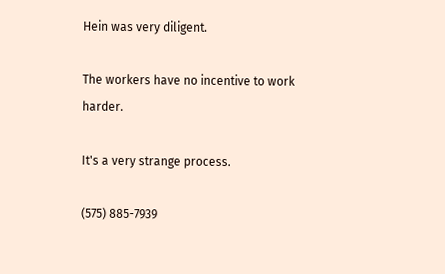Hein was very diligent.

The workers have no incentive to work harder.

It's a very strange process.

(575) 885-7939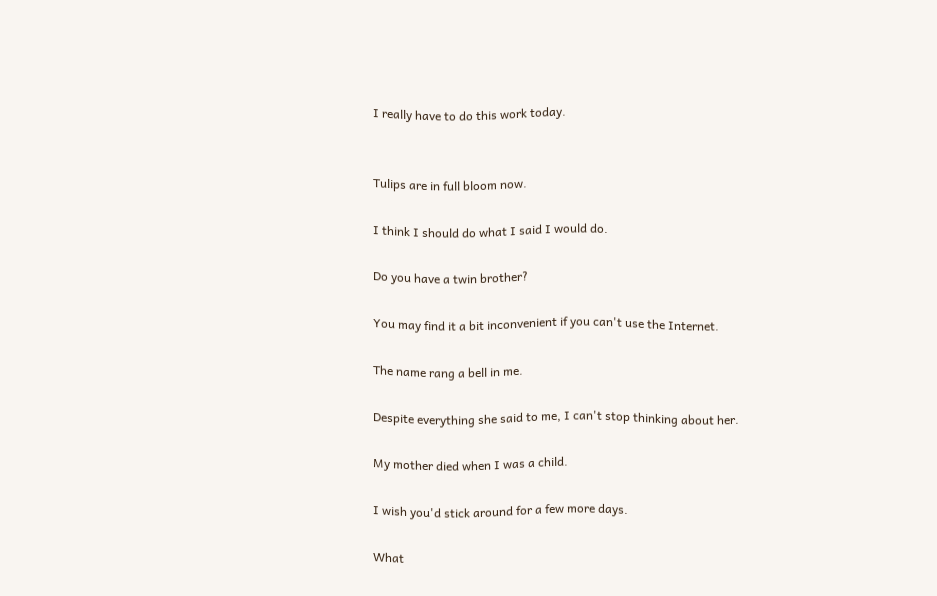I really have to do this work today.


Tulips are in full bloom now.

I think I should do what I said I would do.

Do you have a twin brother?

You may find it a bit inconvenient if you can't use the Internet.

The name rang a bell in me.

Despite everything she said to me, I can't stop thinking about her.

My mother died when I was a child.

I wish you'd stick around for a few more days.

What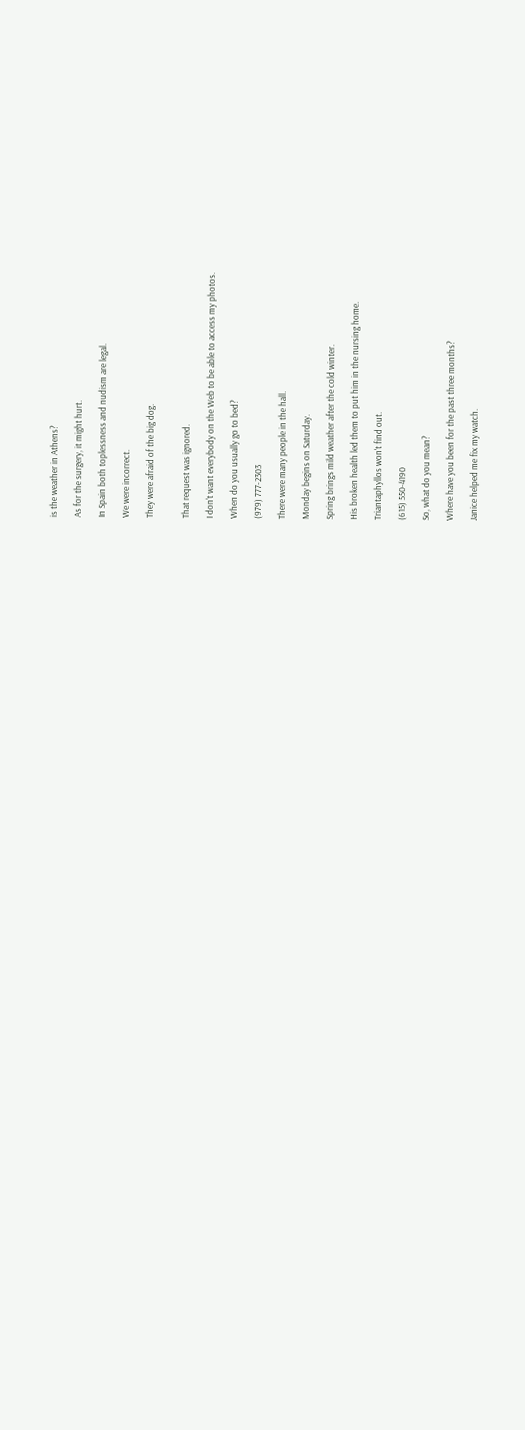is the weather in Athens?

As for the surgery, it might hurt.

In Spain both toplessness and nudism are legal.

We were incorrect.

They were afraid of the big dog.


That request was ignored.

I don't want everybody on the Web to be able to access my photos.

When do you usually go to bed?

(979) 777-2303

There were many people in the hall.

Monday begins on Saturday.

Spring brings mild weather after the cold winter.

His broken health led them to put him in the nursing home.

Triantaphyllos won't find out.

(615) 550-4190

So, what do you mean?

Where have you been for the past three months?

Janice helped me fix my watch.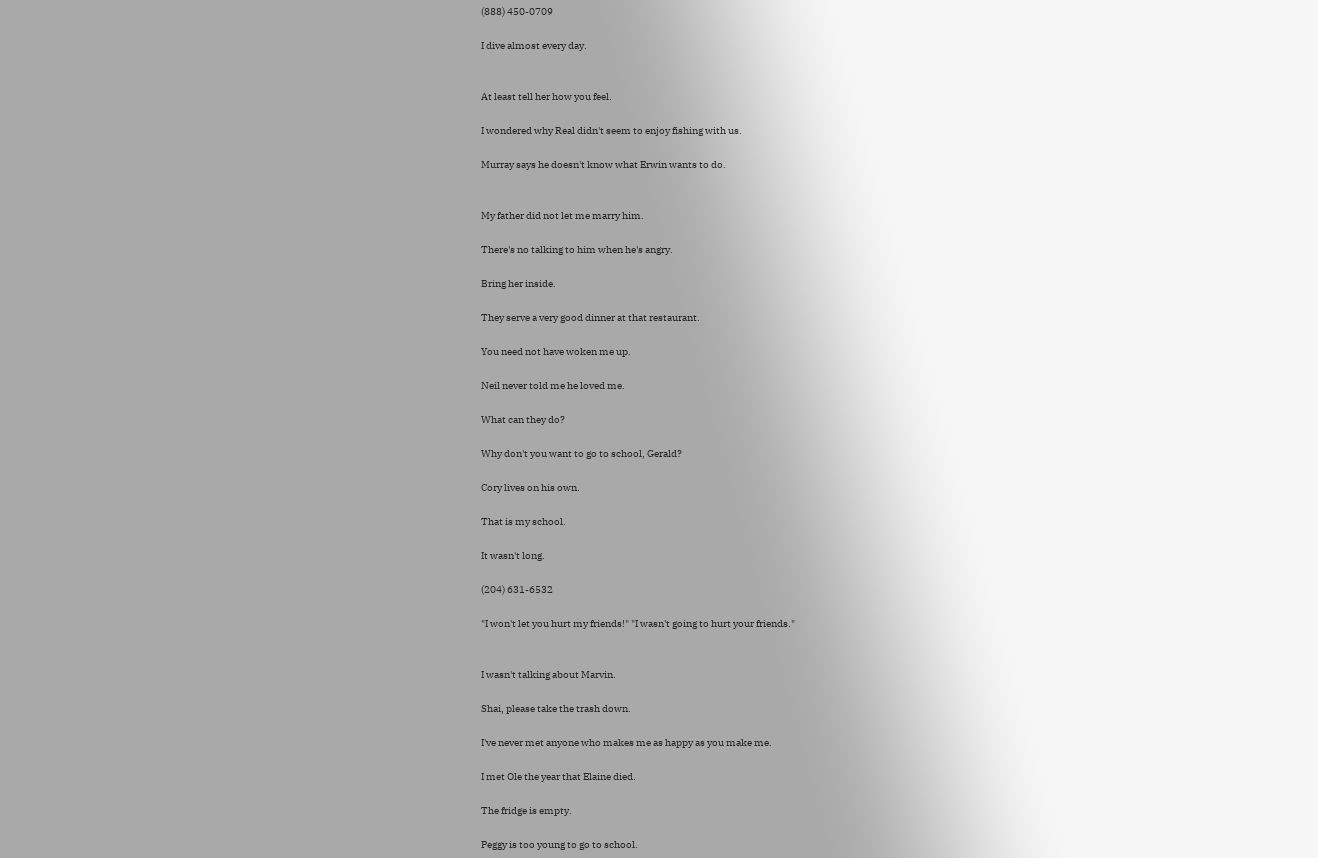(888) 450-0709

I dive almost every day.


At least tell her how you feel.

I wondered why Real didn't seem to enjoy fishing with us.

Murray says he doesn't know what Erwin wants to do.


My father did not let me marry him.

There's no talking to him when he's angry.

Bring her inside.

They serve a very good dinner at that restaurant.

You need not have woken me up.

Neil never told me he loved me.

What can they do?

Why don't you want to go to school, Gerald?

Cory lives on his own.

That is my school.

It wasn't long.

(204) 631-6532

"I won't let you hurt my friends!" "I wasn't going to hurt your friends."


I wasn't talking about Marvin.

Shai, please take the trash down.

I've never met anyone who makes me as happy as you make me.

I met Ole the year that Elaine died.

The fridge is empty.

Peggy is too young to go to school.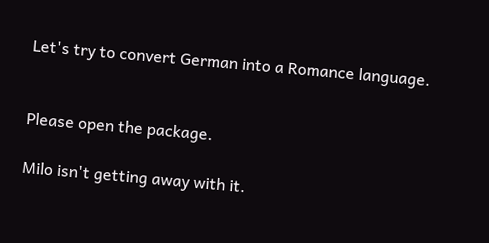Let's try to convert German into a Romance language.


Please open the package.

Milo isn't getting away with it.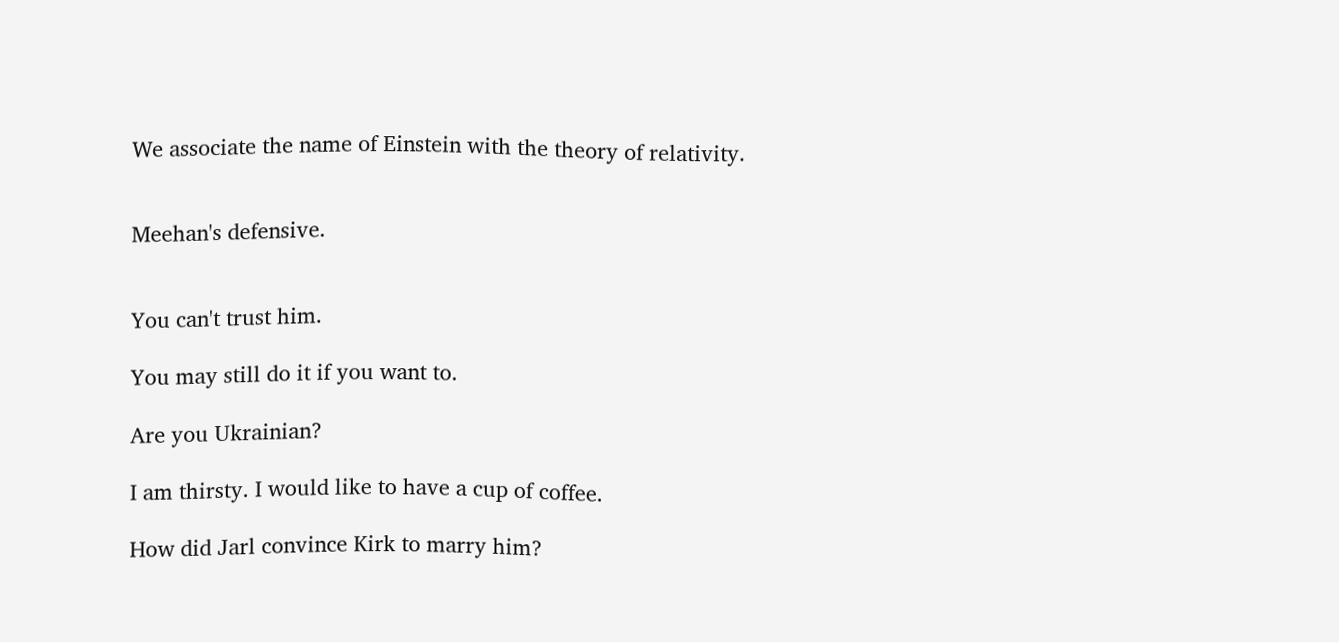We associate the name of Einstein with the theory of relativity.


Meehan's defensive.


You can't trust him.

You may still do it if you want to.

Are you Ukrainian?

I am thirsty. I would like to have a cup of coffee.

How did Jarl convince Kirk to marry him?